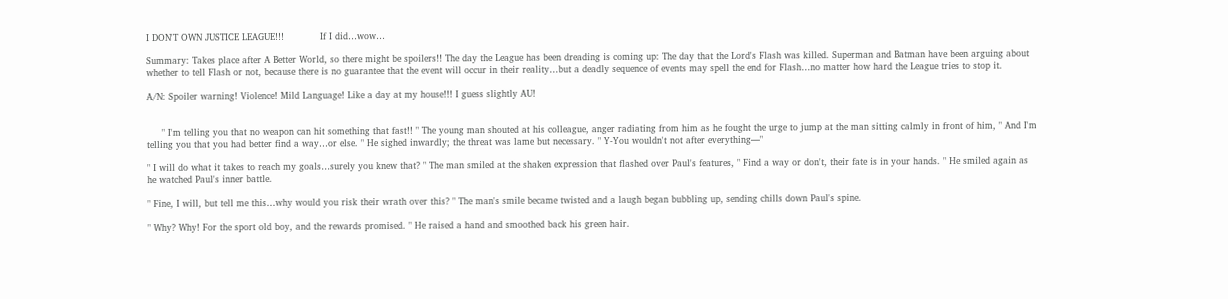I DON'T OWN JUSTICE LEAGUE!!!            If I did…wow…

Summary: Takes place after A Better World, so there might be spoilers!! The day the League has been dreading is coming up: The day that the Lord's Flash was killed. Superman and Batman have been arguing about whether to tell Flash or not, because there is no guarantee that the event will occur in their reality…but a deadly sequence of events may spell the end for Flash…no matter how hard the League tries to stop it.

A/N: Spoiler warning! Violence! Mild Language! Like a day at my house!!! I guess slightly AU!


     " I'm telling you that no weapon can hit something that fast!! " The young man shouted at his colleague, anger radiating from him as he fought the urge to jump at the man sitting calmly in front of him, " And I'm telling you that you had better find a way…or else. " He sighed inwardly; the threat was lame but necessary. " Y-You wouldn't not after everything—"

" I will do what it takes to reach my goals…surely you knew that? " The man smiled at the shaken expression that flashed over Paul's features, " Find a way or don't, their fate is in your hands. " He smiled again as he watched Paul's inner battle.

" Fine, I will, but tell me this…why would you risk their wrath over this? " The man's smile became twisted and a laugh began bubbling up, sending chills down Paul's spine.

" Why? Why! For the sport old boy, and the rewards promised. " He raised a hand and smoothed back his green hair.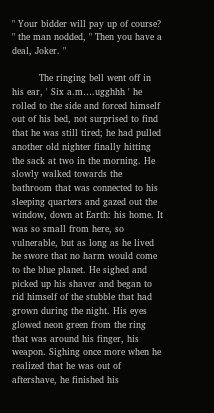" Your bidder will pay up of course? " the man nodded, " Then you have a deal, Joker. "

         The ringing bell went off in his ear, ' Six a.m….ugghhh ' he rolled to the side and forced himself out of his bed, not surprised to find that he was still tired; he had pulled another old nighter finally hitting the sack at two in the morning. He slowly walked towards the bathroom that was connected to his sleeping quarters and gazed out the window, down at Earth: his home. It was so small from here, so vulnerable, but as long as he lived he swore that no harm would come to the blue planet. He sighed and picked up his shaver and began to rid himself of the stubble that had grown during the night. His eyes glowed neon green from the ring that was around his finger, his weapon. Sighing once more when he realized that he was out of aftershave, he finished his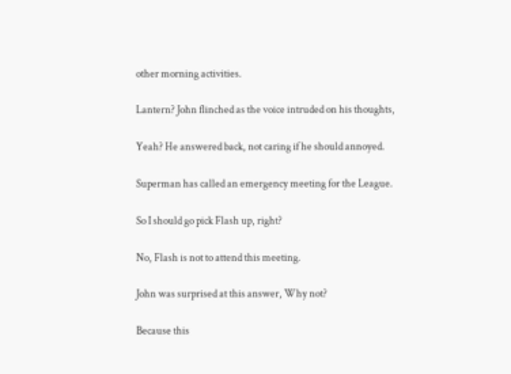other morning activities.

Lantern? John flinched as the voice intruded on his thoughts,

Yeah? He answered back, not caring if he should annoyed.

Superman has called an emergency meeting for the League.

So I should go pick Flash up, right?

No, Flash is not to attend this meeting.

John was surprised at this answer, Why not?

Because this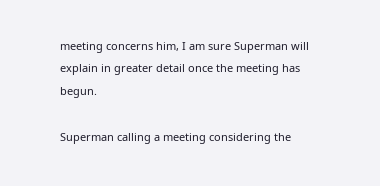meeting concerns him, I am sure Superman will explain in greater detail once the meeting has begun.

Superman calling a meeting considering the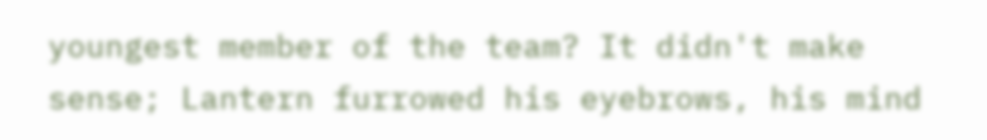youngest member of the team? It didn't make sense; Lantern furrowed his eyebrows, his mind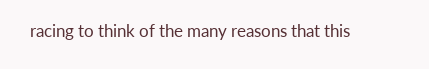racing to think of the many reasons that this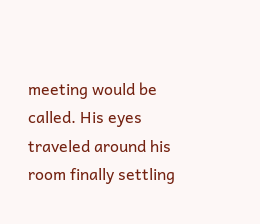meeting would be called. His eyes traveled around his room finally settling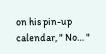on his pin-up calendar, " No… "